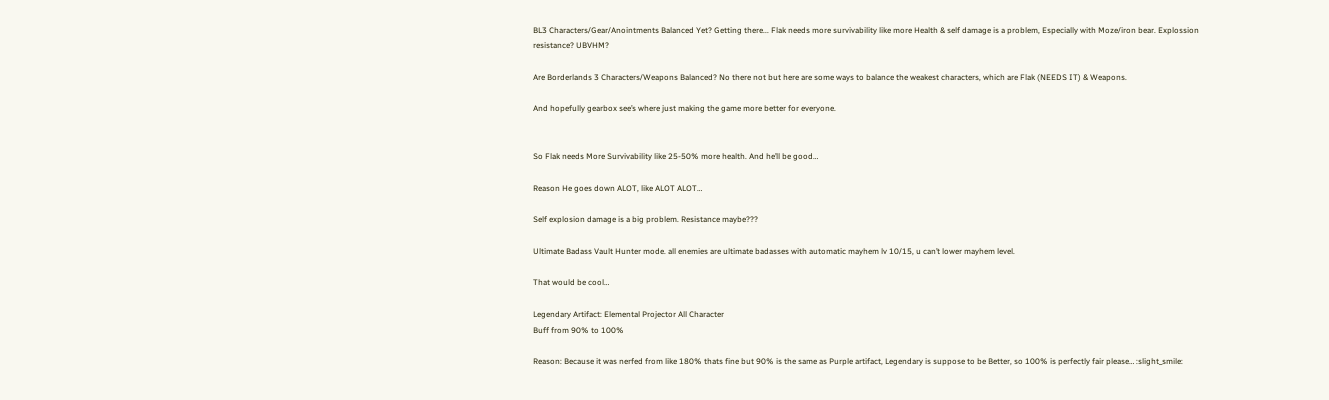BL3 Characters/Gear/Anointments Balanced Yet? Getting there... Flak needs more survivability like more Health & self damage is a problem, Especially with Moze/iron bear. Explossion resistance? UBVHM?

Are Borderlands 3 Characters/Weapons Balanced? No there not but here are some ways to balance the weakest characters, which are Flak (NEEDS IT) & Weapons.

And hopefully gearbox see’s where just making the game more better for everyone.


So Flak needs More Survivability like 25-50% more health. And he’ll be good…

Reason He goes down ALOT, like ALOT ALOT…

Self explosion damage is a big problem. Resistance maybe???

Ultimate Badass Vault Hunter mode. all enemies are ultimate badasses with automatic mayhem lv 10/15, u can’t lower mayhem level.

That would be cool…

Legendary Artifact: Elemental Projector All Character
Buff from 90% to 100%

Reason: Because it was nerfed from like 180% thats fine but 90% is the same as Purple artifact, Legendary is suppose to be Better, so 100% is perfectly fair please… :slight_smile: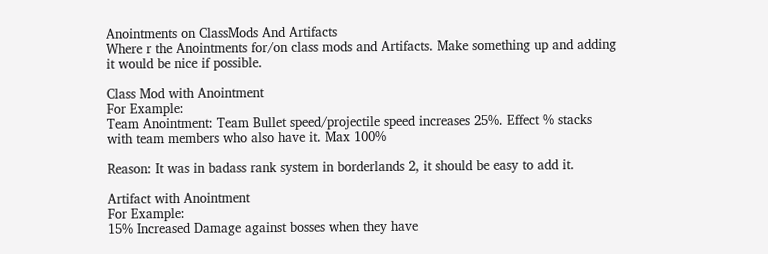Anointments on ClassMods And Artifacts
Where r the Anointments for/on class mods and Artifacts. Make something up and adding it would be nice if possible.

Class Mod with Anointment
For Example:
Team Anointment: Team Bullet speed/projectile speed increases 25%. Effect % stacks with team members who also have it. Max 100%

Reason: It was in badass rank system in borderlands 2, it should be easy to add it.

Artifact with Anointment
For Example:
15% Increased Damage against bosses when they have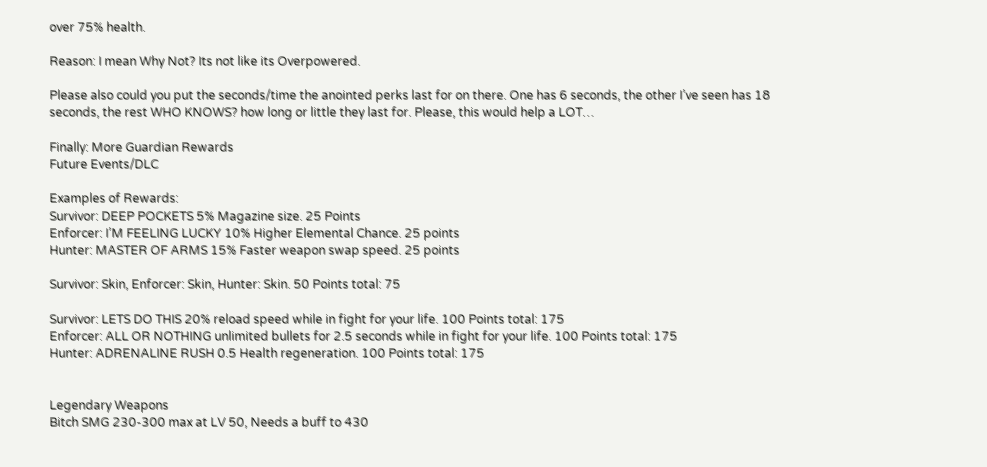over 75% health.

Reason: I mean Why Not? Its not like its Overpowered.

Please also could you put the seconds/time the anointed perks last for on there. One has 6 seconds, the other I’ve seen has 18 seconds, the rest WHO KNOWS? how long or little they last for. Please, this would help a LOT…

Finally: More Guardian Rewards
Future Events/DLC

Examples of Rewards:
Survivor: DEEP POCKETS 5% Magazine size. 25 Points
Enforcer: I’M FEELING LUCKY 10% Higher Elemental Chance. 25 points
Hunter: MASTER OF ARMS 15% Faster weapon swap speed. 25 points

Survivor: Skin, Enforcer: Skin, Hunter: Skin. 50 Points total: 75

Survivor: LETS DO THIS 20% reload speed while in fight for your life. 100 Points total: 175
Enforcer: ALL OR NOTHING unlimited bullets for 2.5 seconds while in fight for your life. 100 Points total: 175
Hunter: ADRENALINE RUSH 0.5 Health regeneration. 100 Points total: 175


Legendary Weapons
Bitch SMG 230-300 max at LV 50, Needs a buff to 430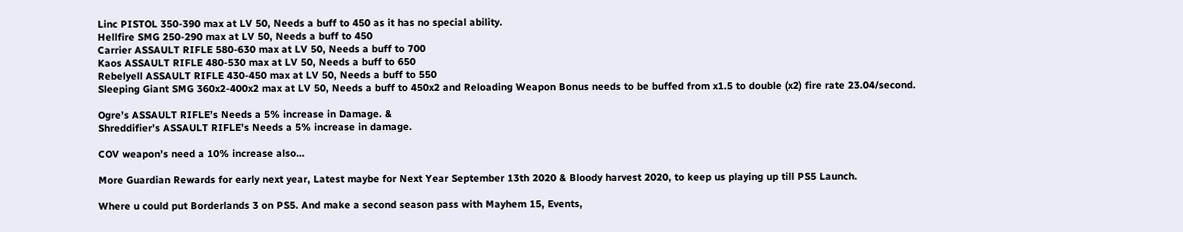Linc PISTOL 350-390 max at LV 50, Needs a buff to 450 as it has no special ability.
Hellfire SMG 250-290 max at LV 50, Needs a buff to 450
Carrier ASSAULT RIFLE 580-630 max at LV 50, Needs a buff to 700
Kaos ASSAULT RIFLE 480-530 max at LV 50, Needs a buff to 650
Rebelyell ASSAULT RIFLE 430-450 max at LV 50, Needs a buff to 550
Sleeping Giant SMG 360x2-400x2 max at LV 50, Needs a buff to 450x2 and Reloading Weapon Bonus needs to be buffed from x1.5 to double (x2) fire rate 23.04/second.

Ogre’s ASSAULT RIFLE’s Needs a 5% increase in Damage. &
Shreddifier’s ASSAULT RIFLE’s Needs a 5% increase in damage.

COV weapon’s need a 10% increase also…

More Guardian Rewards for early next year, Latest maybe for Next Year September 13th 2020 & Bloody harvest 2020, to keep us playing up till PS5 Launch.

Where u could put Borderlands 3 on PS5. And make a second season pass with Mayhem 15, Events,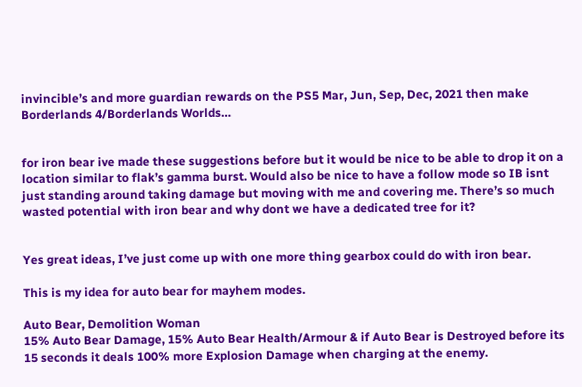invincible’s and more guardian rewards on the PS5 Mar, Jun, Sep, Dec, 2021 then make Borderlands 4/Borderlands Worlds…


for iron bear ive made these suggestions before but it would be nice to be able to drop it on a location similar to flak’s gamma burst. Would also be nice to have a follow mode so IB isnt just standing around taking damage but moving with me and covering me. There’s so much wasted potential with iron bear and why dont we have a dedicated tree for it?


Yes great ideas, I’ve just come up with one more thing gearbox could do with iron bear.

This is my idea for auto bear for mayhem modes.

Auto Bear, Demolition Woman
15% Auto Bear Damage, 15% Auto Bear Health/Armour & if Auto Bear is Destroyed before its 15 seconds it deals 100% more Explosion Damage when charging at the enemy.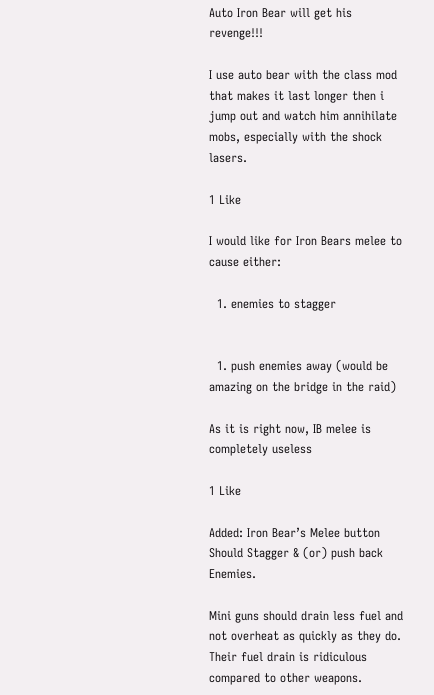Auto Iron Bear will get his revenge!!!

I use auto bear with the class mod that makes it last longer then i jump out and watch him annihilate mobs, especially with the shock lasers.

1 Like

I would like for Iron Bears melee to cause either:

  1. enemies to stagger


  1. push enemies away (would be amazing on the bridge in the raid)

As it is right now, IB melee is completely useless

1 Like

Added: Iron Bear’s Melee button
Should Stagger & (or) push back Enemies.

Mini guns should drain less fuel and not overheat as quickly as they do.
Their fuel drain is ridiculous compared to other weapons.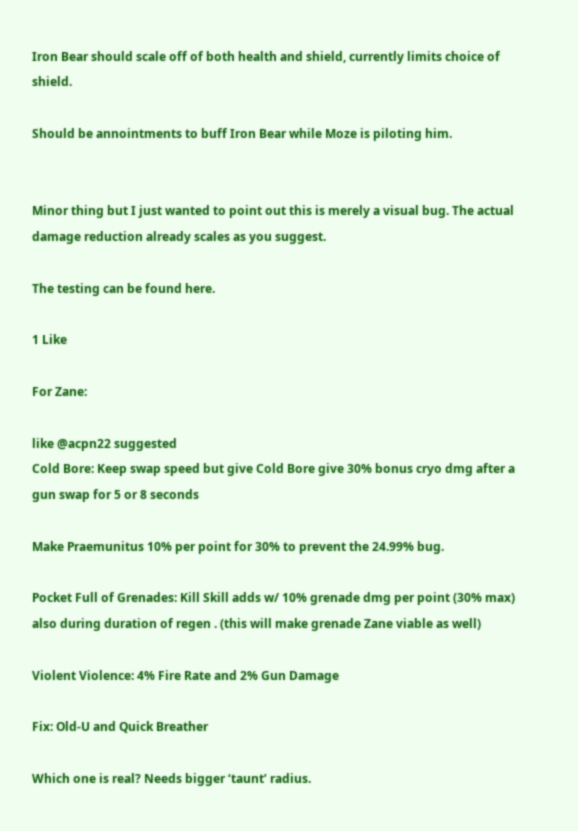Iron Bear should scale off of both health and shield, currently limits choice of shield.

Should be annointments to buff Iron Bear while Moze is piloting him.


Minor thing but I just wanted to point out this is merely a visual bug. The actual damage reduction already scales as you suggest.

The testing can be found here.

1 Like

For Zane:

like @acpn22 suggested
Cold Bore: Keep swap speed but give Cold Bore give 30% bonus cryo dmg after a gun swap for 5 or 8 seconds

Make Praemunitus 10% per point for 30% to prevent the 24.99% bug.

Pocket Full of Grenades: Kill Skill adds w/ 10% grenade dmg per point (30% max) also during duration of regen . (this will make grenade Zane viable as well)

Violent Violence: 4% Fire Rate and 2% Gun Damage

Fix: Old-U and Quick Breather

Which one is real? Needs bigger ‘taunt’ radius.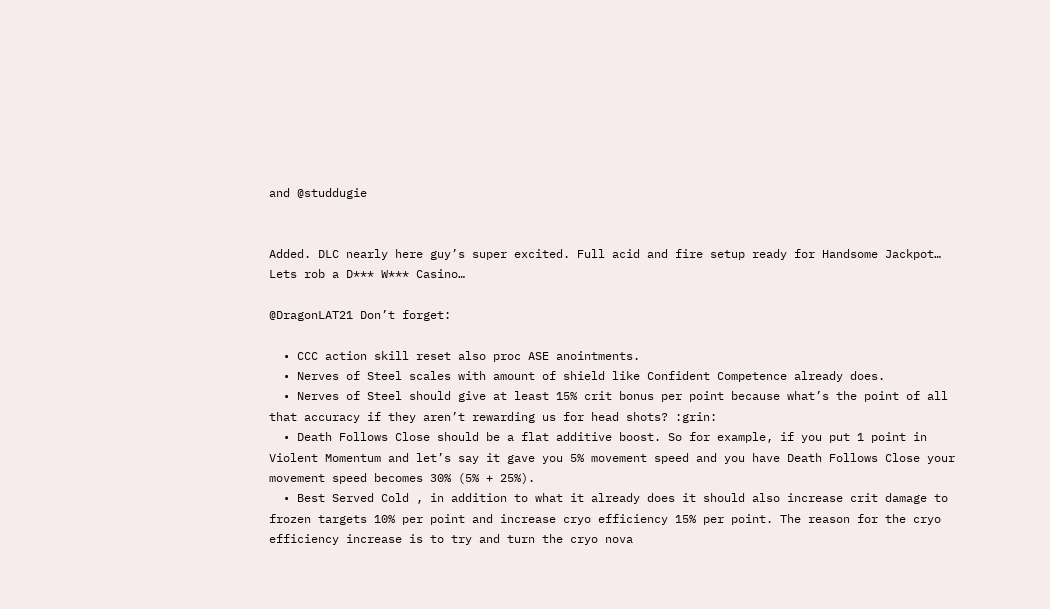and @studdugie


Added. DLC nearly here guy’s super excited. Full acid and fire setup ready for Handsome Jackpot… Lets rob a D*** W*** Casino…

@DragonLAT21 Don’t forget:

  • CCC action skill reset also proc ASE anointments.
  • Nerves of Steel scales with amount of shield like Confident Competence already does.
  • Nerves of Steel should give at least 15% crit bonus per point because what’s the point of all that accuracy if they aren’t rewarding us for head shots? :grin:
  • Death Follows Close should be a flat additive boost. So for example, if you put 1 point in Violent Momentum and let’s say it gave you 5% movement speed and you have Death Follows Close your movement speed becomes 30% (5% + 25%).
  • Best Served Cold , in addition to what it already does it should also increase crit damage to frozen targets 10% per point and increase cryo efficiency 15% per point. The reason for the cryo efficiency increase is to try and turn the cryo nova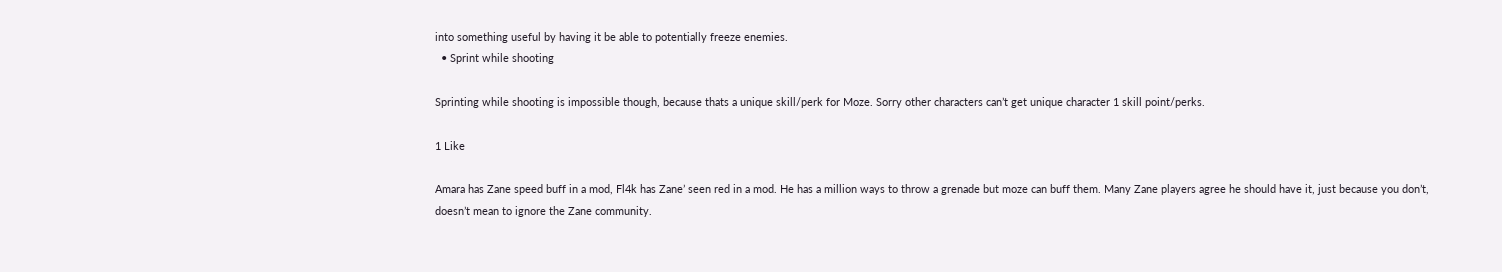into something useful by having it be able to potentially freeze enemies.
  • Sprint while shooting

Sprinting while shooting is impossible though, because thats a unique skill/perk for Moze. Sorry other characters can’t get unique character 1 skill point/perks.

1 Like

Amara has Zane speed buff in a mod, Fl4k has Zane’ seen red in a mod. He has a million ways to throw a grenade but moze can buff them. Many Zane players agree he should have it, just because you don’t, doesn’t mean to ignore the Zane community.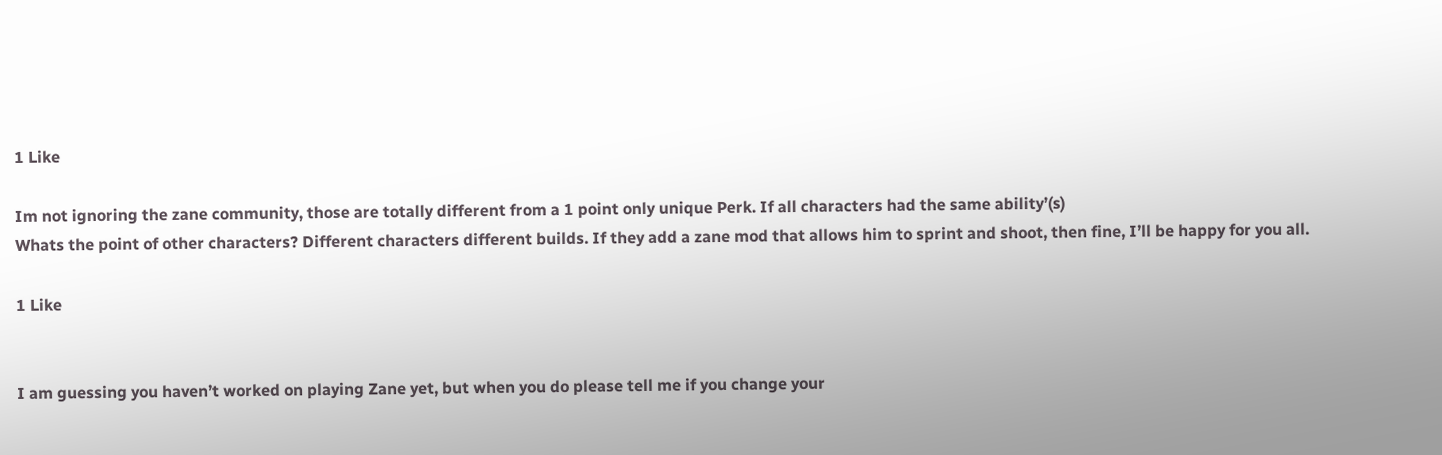1 Like

Im not ignoring the zane community, those are totally different from a 1 point only unique Perk. If all characters had the same ability’(s)
Whats the point of other characters? Different characters different builds. If they add a zane mod that allows him to sprint and shoot, then fine, I’ll be happy for you all.

1 Like


I am guessing you haven’t worked on playing Zane yet, but when you do please tell me if you change your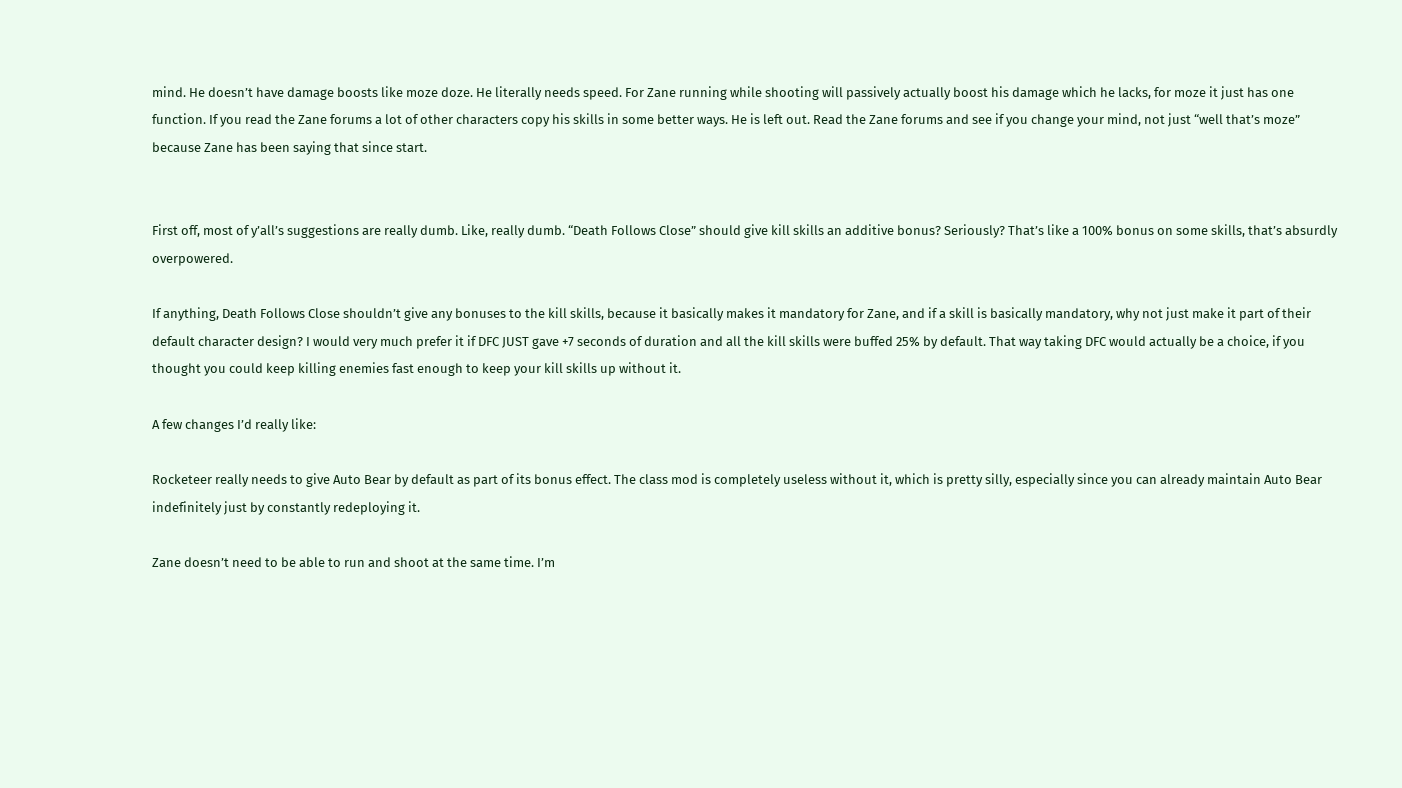mind. He doesn’t have damage boosts like moze doze. He literally needs speed. For Zane running while shooting will passively actually boost his damage which he lacks, for moze it just has one function. If you read the Zane forums a lot of other characters copy his skills in some better ways. He is left out. Read the Zane forums and see if you change your mind, not just “well that’s moze” because Zane has been saying that since start.


First off, most of y’all’s suggestions are really dumb. Like, really dumb. “Death Follows Close” should give kill skills an additive bonus? Seriously? That’s like a 100% bonus on some skills, that’s absurdly overpowered.

If anything, Death Follows Close shouldn’t give any bonuses to the kill skills, because it basically makes it mandatory for Zane, and if a skill is basically mandatory, why not just make it part of their default character design? I would very much prefer it if DFC JUST gave +7 seconds of duration and all the kill skills were buffed 25% by default. That way taking DFC would actually be a choice, if you thought you could keep killing enemies fast enough to keep your kill skills up without it.

A few changes I’d really like:

Rocketeer really needs to give Auto Bear by default as part of its bonus effect. The class mod is completely useless without it, which is pretty silly, especially since you can already maintain Auto Bear indefinitely just by constantly redeploying it.

Zane doesn’t need to be able to run and shoot at the same time. I’m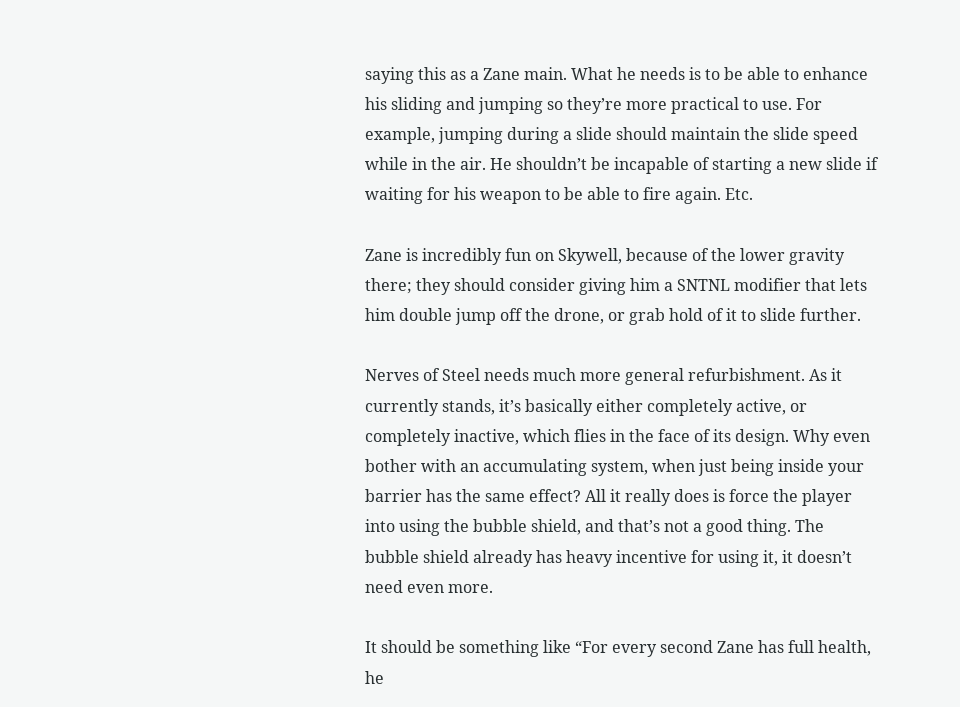saying this as a Zane main. What he needs is to be able to enhance his sliding and jumping so they’re more practical to use. For example, jumping during a slide should maintain the slide speed while in the air. He shouldn’t be incapable of starting a new slide if waiting for his weapon to be able to fire again. Etc.

Zane is incredibly fun on Skywell, because of the lower gravity there; they should consider giving him a SNTNL modifier that lets him double jump off the drone, or grab hold of it to slide further.

Nerves of Steel needs much more general refurbishment. As it currently stands, it’s basically either completely active, or completely inactive, which flies in the face of its design. Why even bother with an accumulating system, when just being inside your barrier has the same effect? All it really does is force the player into using the bubble shield, and that’s not a good thing. The bubble shield already has heavy incentive for using it, it doesn’t need even more.

It should be something like “For every second Zane has full health, he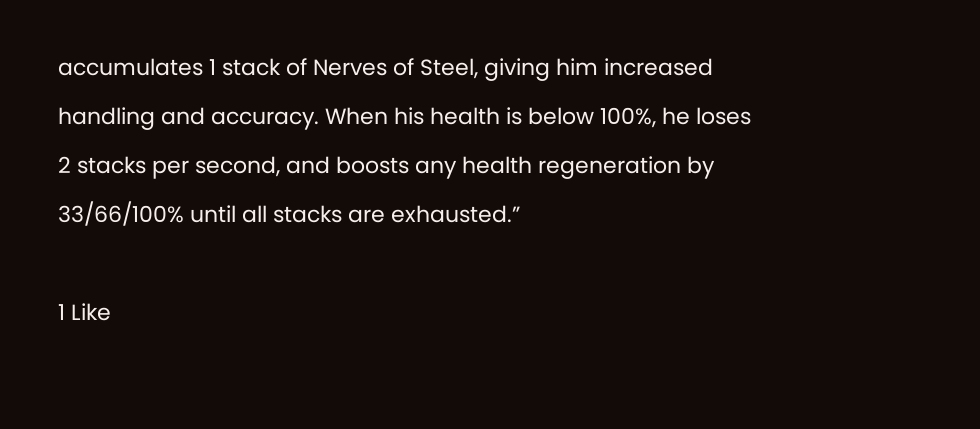accumulates 1 stack of Nerves of Steel, giving him increased handling and accuracy. When his health is below 100%, he loses 2 stacks per second, and boosts any health regeneration by 33/66/100% until all stacks are exhausted.”

1 Like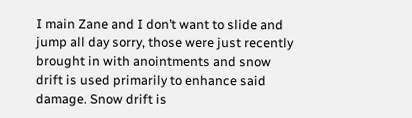I main Zane and I don’t want to slide and jump all day sorry, those were just recently brought in with anointments and snow drift is used primarily to enhance said damage. Snow drift is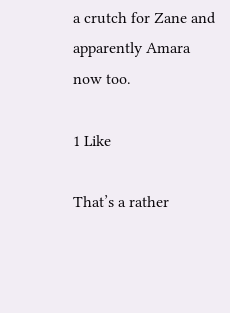a crutch for Zane and apparently Amara now too.

1 Like

That’s a rather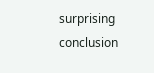surprising conclusion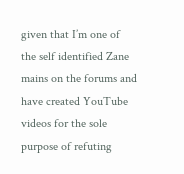given that I’m one of the self identified Zane mains on the forums and have created YouTube videos for the sole purpose of refuting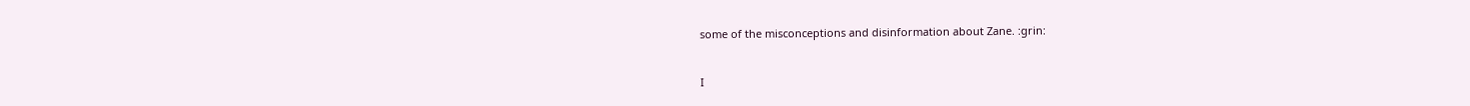some of the misconceptions and disinformation about Zane. :grin:


I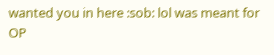wanted you in here :sob: lol was meant for OP